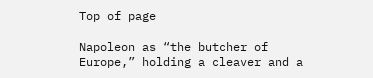Top of page

Napoleon as “the butcher of Europe,” holding a cleaver and a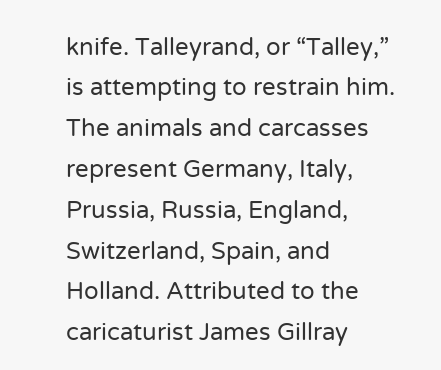knife. Talleyrand, or “Talley,” is attempting to restrain him. The animals and carcasses represent Germany, Italy, Prussia, Russia, England, Switzerland, Spain, and Holland. Attributed to the caricaturist James Gillray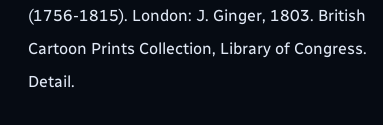(1756-1815). London: J. Ginger, 1803. British Cartoon Prints Collection, Library of Congress. Detail.